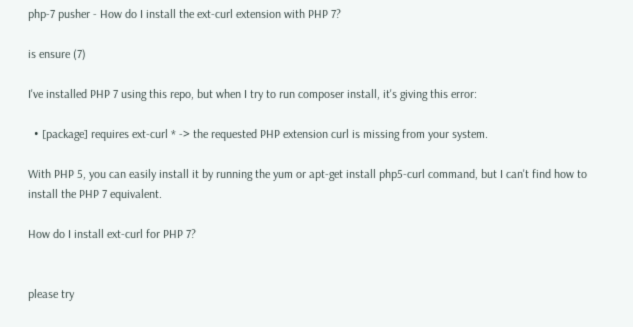php-7 pusher - How do I install the ext-curl extension with PHP 7?

is ensure (7)

I've installed PHP 7 using this repo, but when I try to run composer install, it's giving this error:

  • [package] requires ext-curl * -> the requested PHP extension curl is missing from your system.

With PHP 5, you can easily install it by running the yum or apt-get install php5-curl command, but I can't find how to install the PHP 7 equivalent.

How do I install ext-curl for PHP 7?


please try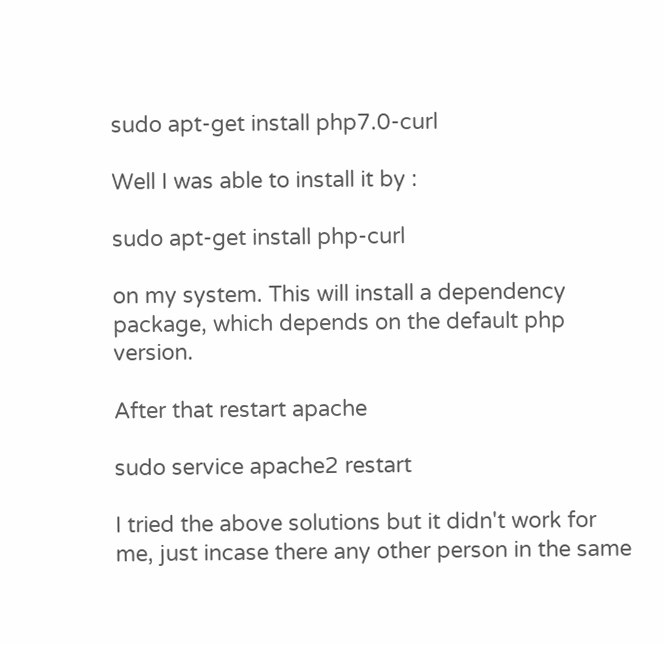sudo apt-get install php7.0-curl

Well I was able to install it by :

sudo apt-get install php-curl

on my system. This will install a dependency package, which depends on the default php version.

After that restart apache

sudo service apache2 restart

I tried the above solutions but it didn't work for me, just incase there any other person in the same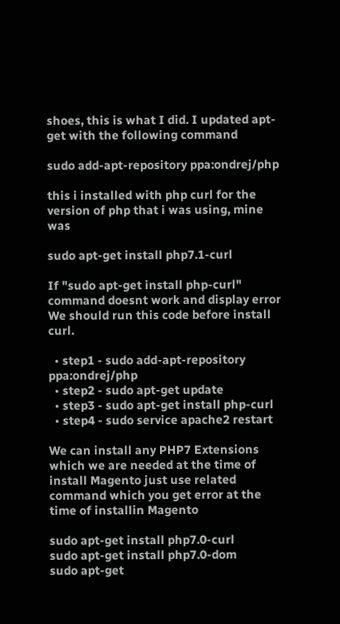shoes, this is what I did. I updated apt-get with the following command

sudo add-apt-repository ppa:ondrej/php

this i installed with php curl for the version of php that i was using, mine was

sudo apt-get install php7.1-curl

If "sudo apt-get install php-curl" command doesnt work and display error We should run this code before install curl.

  • step1 - sudo add-apt-repository ppa:ondrej/php
  • step2 - sudo apt-get update
  • step3 - sudo apt-get install php-curl
  • step4 - sudo service apache2 restart

We can install any PHP7 Extensions which we are needed at the time of install Magento just use related command which you get error at the time of installin Magento

sudo apt-get install php7.0-curl
sudo apt-get install php7.0-dom
sudo apt-get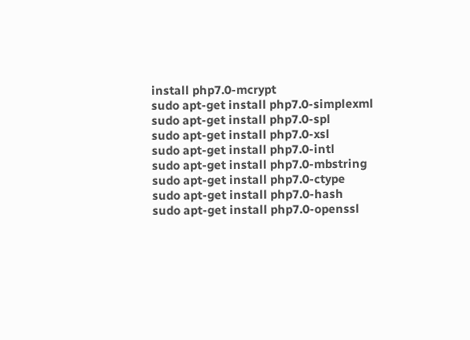install php7.0-mcrypt
sudo apt-get install php7.0-simplexml
sudo apt-get install php7.0-spl
sudo apt-get install php7.0-xsl
sudo apt-get install php7.0-intl
sudo apt-get install php7.0-mbstring
sudo apt-get install php7.0-ctype
sudo apt-get install php7.0-hash
sudo apt-get install php7.0-openssl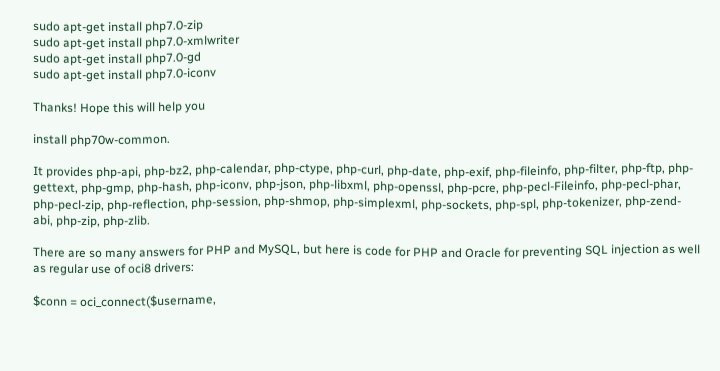sudo apt-get install php7.0-zip
sudo apt-get install php7.0-xmlwriter
sudo apt-get install php7.0-gd
sudo apt-get install php7.0-iconv

Thanks! Hope this will help you

install php70w-common.

It provides php-api, php-bz2, php-calendar, php-ctype, php-curl, php-date, php-exif, php-fileinfo, php-filter, php-ftp, php-gettext, php-gmp, php-hash, php-iconv, php-json, php-libxml, php-openssl, php-pcre, php-pecl-Fileinfo, php-pecl-phar, php-pecl-zip, php-reflection, php-session, php-shmop, php-simplexml, php-sockets, php-spl, php-tokenizer, php-zend-abi, php-zip, php-zlib.

There are so many answers for PHP and MySQL, but here is code for PHP and Oracle for preventing SQL injection as well as regular use of oci8 drivers:

$conn = oci_connect($username,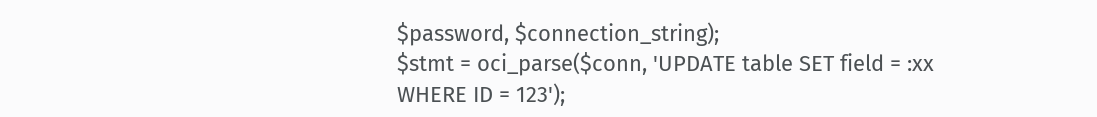$password, $connection_string);
$stmt = oci_parse($conn, 'UPDATE table SET field = :xx WHERE ID = 123');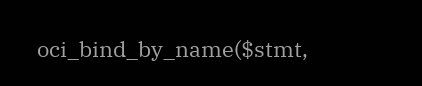oci_bind_by_name($stmt,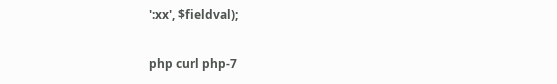':xx', $fieldval);

php curl php-7